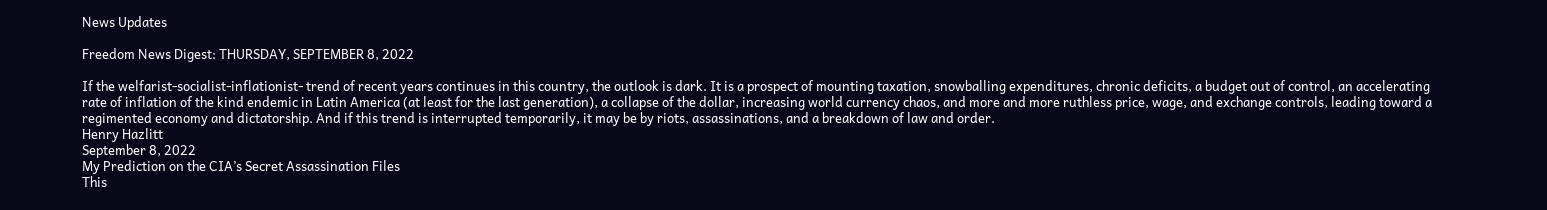News Updates

Freedom News Digest: THURSDAY, SEPTEMBER 8, 2022

If the welfarist-socialist-inflationist- trend of recent years continues in this country, the outlook is dark. It is a prospect of mounting taxation, snowballing expenditures, chronic deficits, a budget out of control, an accelerating rate of inflation of the kind endemic in Latin America (at least for the last generation), a collapse of the dollar, increasing world currency chaos, and more and more ruthless price, wage, and exchange controls, leading toward a regimented economy and dictatorship. And if this trend is interrupted temporarily, it may be by riots, assassinations, and a breakdown of law and order.
Henry Hazlitt
September 8, 2022
My Prediction on the CIA’s Secret Assassination Files
This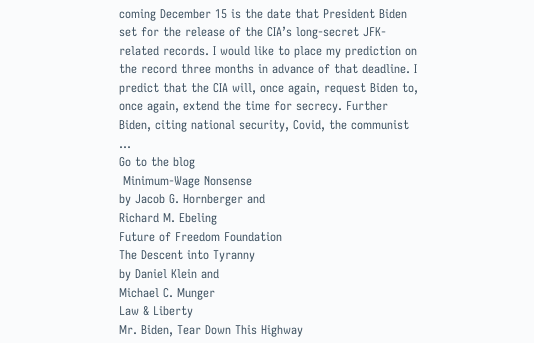coming December 15 is the date that President Biden set for the release of the CIA’s long-secret JFK-related records. I would like to place my prediction on the record three months in advance of that deadline. I predict that the CIA will, once again, request Biden to, once again, extend the time for secrecy. Further Biden, citing national security, Covid, the communist …
Go to the blog
 Minimum-Wage Nonsense
by Jacob G. Hornberger and
Richard M. Ebeling
Future of Freedom Foundation
The Descent into Tyranny
by Daniel Klein and
Michael C. Munger
Law & Liberty
Mr. Biden, Tear Down This Highway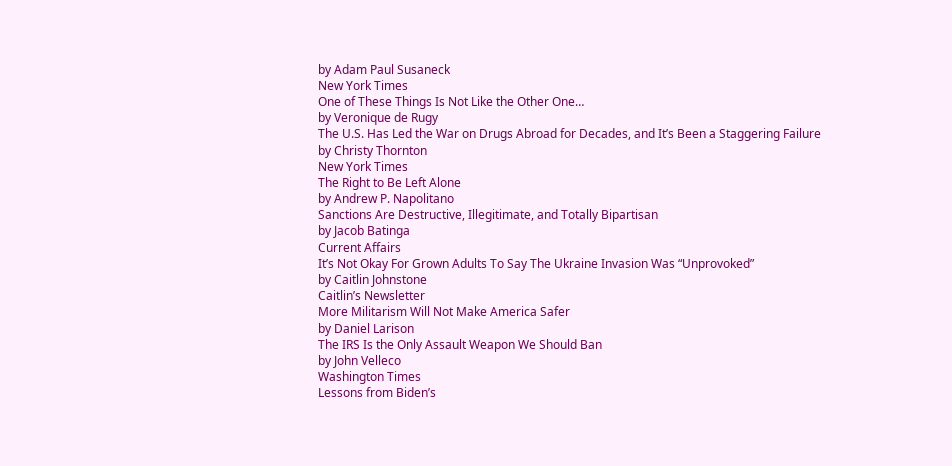by Adam Paul Susaneck
New York Times
One of These Things Is Not Like the Other One…
by Veronique de Rugy
The U.S. Has Led the War on Drugs Abroad for Decades, and It’s Been a Staggering Failure
by Christy Thornton
New York Times
The Right to Be Left Alone
by Andrew P. Napolitano
Sanctions Are Destructive, Illegitimate, and Totally Bipartisan
by Jacob Batinga
Current Affairs
It’s Not Okay For Grown Adults To Say The Ukraine Invasion Was “Unprovoked”
by Caitlin Johnstone
Caitlin’s Newsletter
More Militarism Will Not Make America Safer
by Daniel Larison
The IRS Is the Only Assault Weapon We Should Ban
by John Velleco
Washington Times
Lessons from Biden’s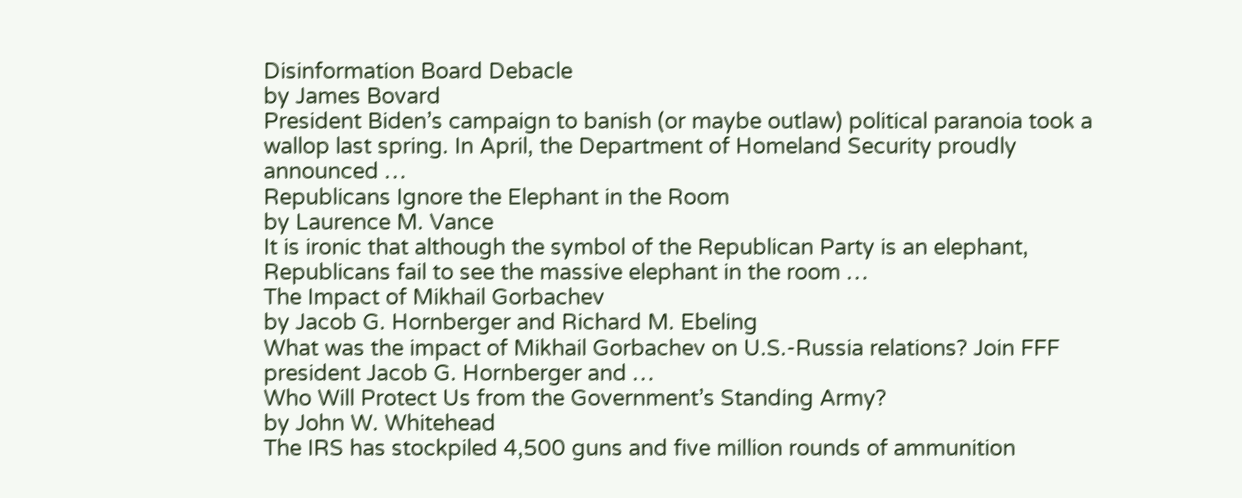Disinformation Board Debacle
by James Bovard
President Biden’s campaign to banish (or maybe outlaw) political paranoia took a wallop last spring. In April, the Department of Homeland Security proudly announced …
Republicans Ignore the Elephant in the Room
by Laurence M. Vance
It is ironic that although the symbol of the Republican Party is an elephant, Republicans fail to see the massive elephant in the room …
The Impact of Mikhail Gorbachev
by Jacob G. Hornberger and Richard M. Ebeling
What was the impact of Mikhail Gorbachev on U.S.-Russia relations? Join FFF president Jacob G. Hornberger and …
Who Will Protect Us from the Government’s Standing Army?
by John W. Whitehead
The IRS has stockpiled 4,500 guns and five million rounds of ammunition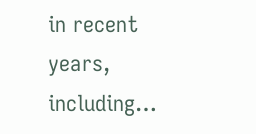in recent years, including…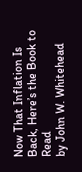Now That Inflation Is Back, Here’s the Book to Read
by John W. Whitehead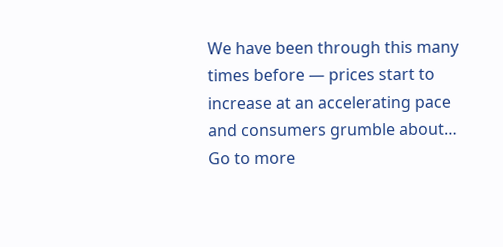We have been through this many times before — prices start to increase at an accelerating pace and consumers grumble about…
Go to more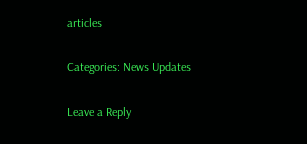articles

Categories: News Updates

Leave a Reply